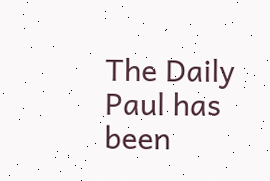The Daily Paul has been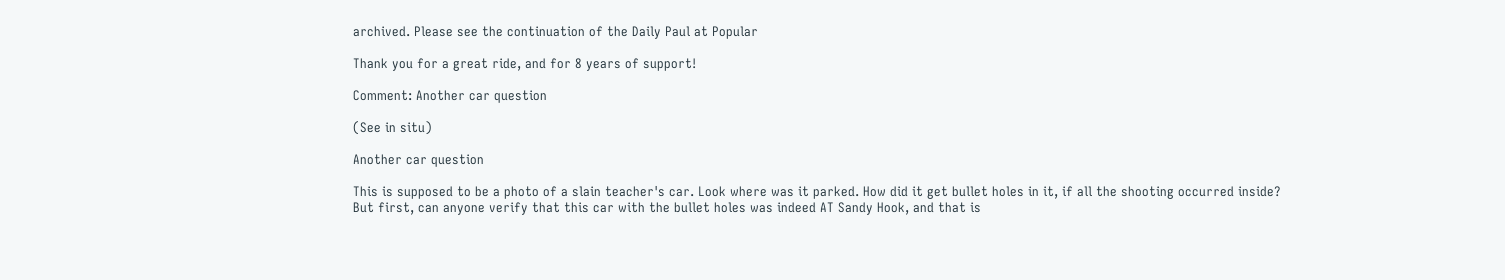archived. Please see the continuation of the Daily Paul at Popular

Thank you for a great ride, and for 8 years of support!

Comment: Another car question

(See in situ)

Another car question

This is supposed to be a photo of a slain teacher's car. Look where was it parked. How did it get bullet holes in it, if all the shooting occurred inside?
But first, can anyone verify that this car with the bullet holes was indeed AT Sandy Hook, and that is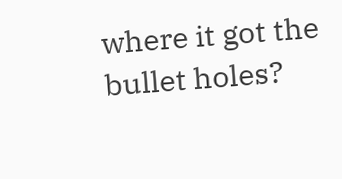where it got the bullet holes?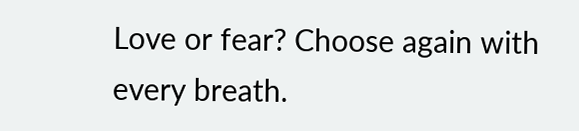Love or fear? Choose again with every breath.